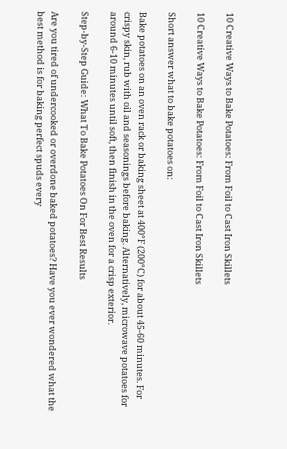10 Creative Ways to Bake Potatoes: From Foil to Cast Iron Skillets

10 Creative Ways to Bake Potatoes: From Foil to Cast Iron Skillets

Short answer what to bake potatoes on:

Bake potatoes on an oven rack or baking sheet at 400°F (200°C) for about 45-60 minutes. For crispy skin, rub with oil and seasonings before baking. Alternatively, microwave potatoes for around 6-10 minutes until soft, then finish in the oven for a crisp exterior.

Step-by-Step Guide: What To Bake Potatoes On For Best Results

Are you tired of undercooked or overdone baked potatoes? Have you ever wondered what the best method is for baking perfect spuds every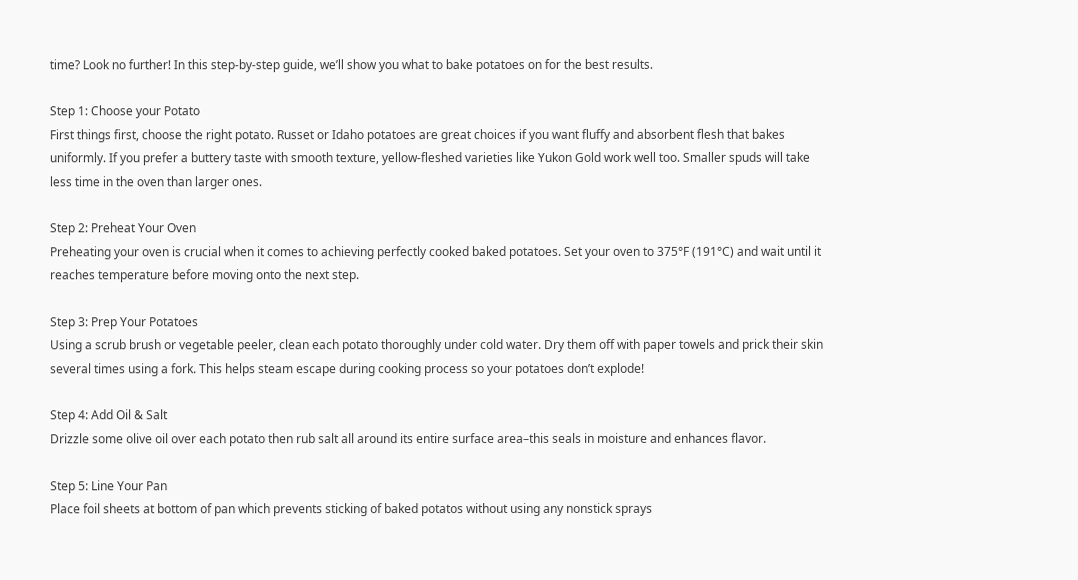time? Look no further! In this step-by-step guide, we’ll show you what to bake potatoes on for the best results.

Step 1: Choose your Potato
First things first, choose the right potato. Russet or Idaho potatoes are great choices if you want fluffy and absorbent flesh that bakes uniformly. If you prefer a buttery taste with smooth texture, yellow-fleshed varieties like Yukon Gold work well too. Smaller spuds will take less time in the oven than larger ones.

Step 2: Preheat Your Oven
Preheating your oven is crucial when it comes to achieving perfectly cooked baked potatoes. Set your oven to 375°F (191°C) and wait until it reaches temperature before moving onto the next step.

Step 3: Prep Your Potatoes
Using a scrub brush or vegetable peeler, clean each potato thoroughly under cold water. Dry them off with paper towels and prick their skin several times using a fork. This helps steam escape during cooking process so your potatoes don’t explode!

Step 4: Add Oil & Salt
Drizzle some olive oil over each potato then rub salt all around its entire surface area–this seals in moisture and enhances flavor.

Step 5: Line Your Pan
Place foil sheets at bottom of pan which prevents sticking of baked potatos without using any nonstick sprays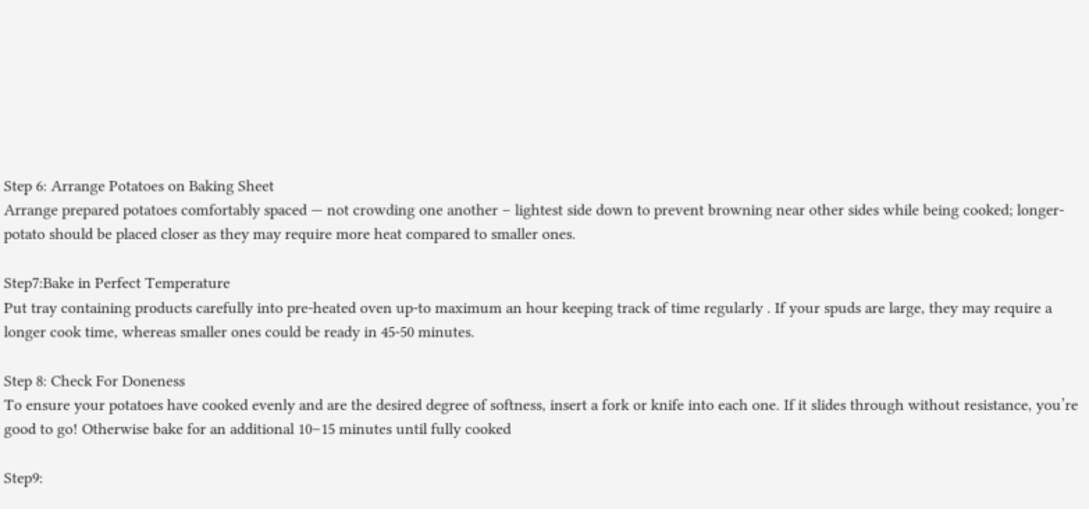Step 6: Arrange Potatoes on Baking Sheet
Arrange prepared potatoes comfortably spaced — not crowding one another – lightest side down to prevent browning near other sides while being cooked; longer-potato should be placed closer as they may require more heat compared to smaller ones.

Step7:Bake in Perfect Temperature
Put tray containing products carefully into pre-heated oven up-to maximum an hour keeping track of time regularly . If your spuds are large, they may require a longer cook time, whereas smaller ones could be ready in 45-50 minutes.

Step 8: Check For Doneness
To ensure your potatoes have cooked evenly and are the desired degree of softness, insert a fork or knife into each one. If it slides through without resistance, you’re good to go! Otherwise bake for an additional 10–15 minutes until fully cooked

Step9: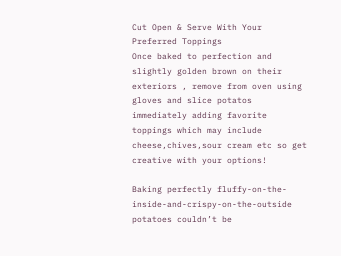Cut Open & Serve With Your Preferred Toppings
Once baked to perfection and slightly golden brown on their exteriors , remove from oven using gloves and slice potatos immediately adding favorite toppings which may include cheese,chives,sour cream etc so get creative with your options!

Baking perfectly fluffy-on-the-inside-and-crispy-on-the-outside potatoes couldn’t be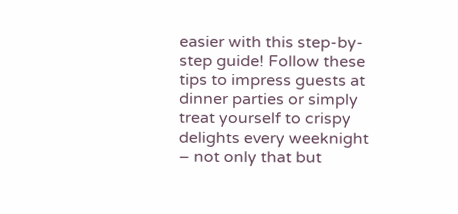easier with this step-by-step guide! Follow these tips to impress guests at dinner parties or simply treat yourself to crispy delights every weeknight – not only that but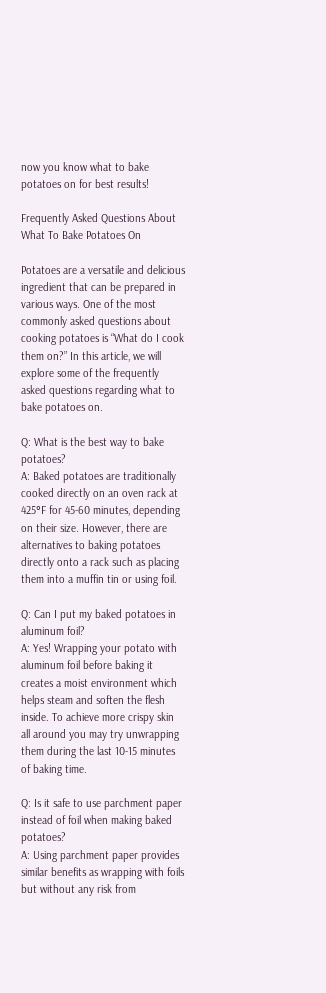now you know what to bake potatoes on for best results!

Frequently Asked Questions About What To Bake Potatoes On

Potatoes are a versatile and delicious ingredient that can be prepared in various ways. One of the most commonly asked questions about cooking potatoes is “What do I cook them on?” In this article, we will explore some of the frequently asked questions regarding what to bake potatoes on.

Q: What is the best way to bake potatoes?
A: Baked potatoes are traditionally cooked directly on an oven rack at 425°F for 45-60 minutes, depending on their size. However, there are alternatives to baking potatoes directly onto a rack such as placing them into a muffin tin or using foil.

Q: Can I put my baked potatoes in aluminum foil?
A: Yes! Wrapping your potato with aluminum foil before baking it creates a moist environment which helps steam and soften the flesh inside. To achieve more crispy skin all around you may try unwrapping them during the last 10-15 minutes of baking time.

Q: Is it safe to use parchment paper instead of foil when making baked potatoes?
A: Using parchment paper provides similar benefits as wrapping with foils but without any risk from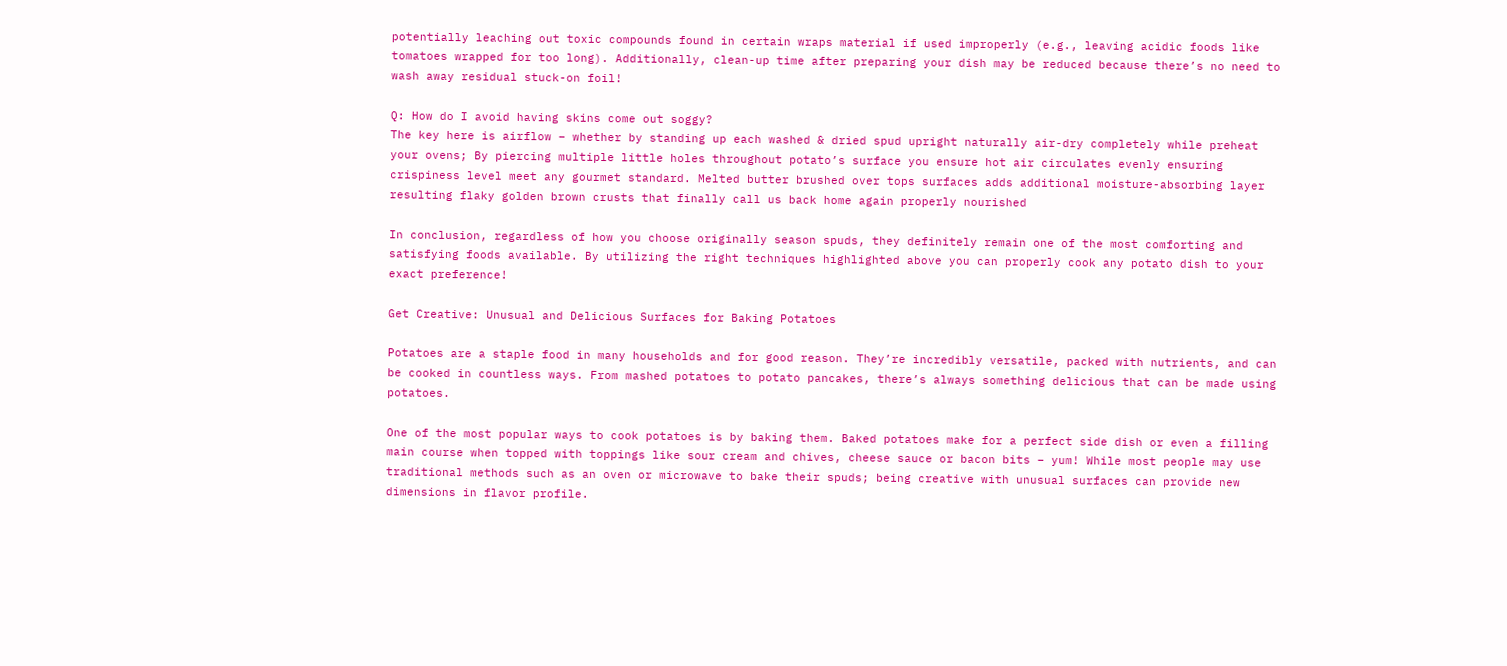potentially leaching out toxic compounds found in certain wraps material if used improperly (e.g., leaving acidic foods like tomatoes wrapped for too long). Additionally, clean-up time after preparing your dish may be reduced because there’s no need to wash away residual stuck-on foil!

Q: How do I avoid having skins come out soggy?
The key here is airflow – whether by standing up each washed & dried spud upright naturally air-dry completely while preheat your ovens; By piercing multiple little holes throughout potato’s surface you ensure hot air circulates evenly ensuring crispiness level meet any gourmet standard. Melted butter brushed over tops surfaces adds additional moisture-absorbing layer resulting flaky golden brown crusts that finally call us back home again properly nourished

In conclusion, regardless of how you choose originally season spuds, they definitely remain one of the most comforting and satisfying foods available. By utilizing the right techniques highlighted above you can properly cook any potato dish to your exact preference!

Get Creative: Unusual and Delicious Surfaces for Baking Potatoes

Potatoes are a staple food in many households and for good reason. They’re incredibly versatile, packed with nutrients, and can be cooked in countless ways. From mashed potatoes to potato pancakes, there’s always something delicious that can be made using potatoes.

One of the most popular ways to cook potatoes is by baking them. Baked potatoes make for a perfect side dish or even a filling main course when topped with toppings like sour cream and chives, cheese sauce or bacon bits – yum! While most people may use traditional methods such as an oven or microwave to bake their spuds; being creative with unusual surfaces can provide new dimensions in flavor profile.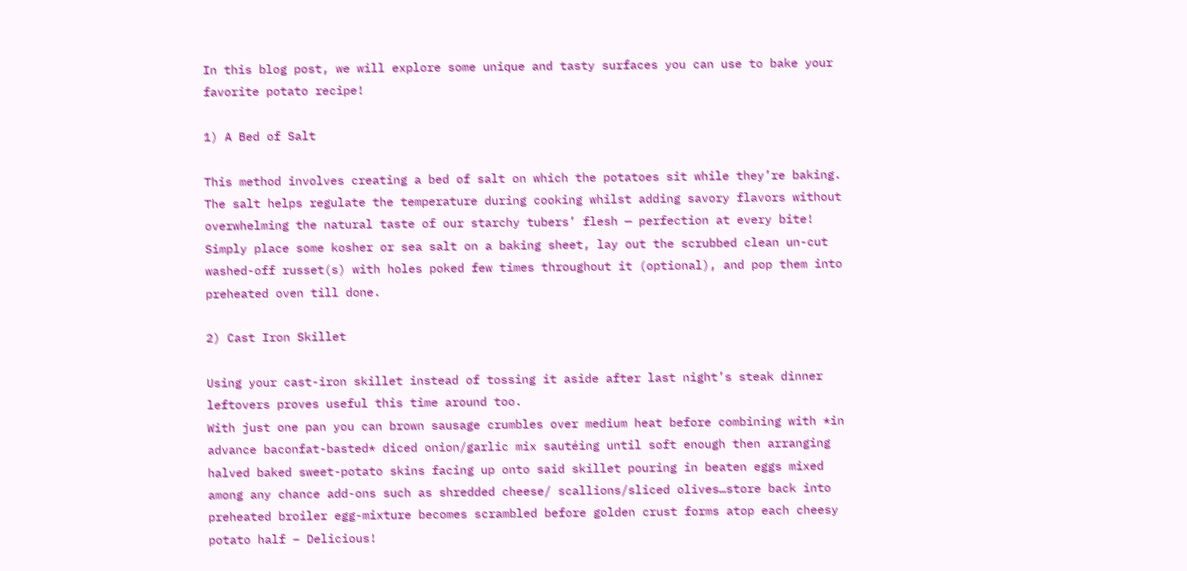In this blog post, we will explore some unique and tasty surfaces you can use to bake your favorite potato recipe!

1) A Bed of Salt

This method involves creating a bed of salt on which the potatoes sit while they’re baking. The salt helps regulate the temperature during cooking whilst adding savory flavors without overwhelming the natural taste of our starchy tubers’ flesh — perfection at every bite! Simply place some kosher or sea salt on a baking sheet, lay out the scrubbed clean un-cut washed-off russet(s) with holes poked few times throughout it (optional), and pop them into preheated oven till done.

2) Cast Iron Skillet

Using your cast-iron skillet instead of tossing it aside after last night’s steak dinner leftovers proves useful this time around too.
With just one pan you can brown sausage crumbles over medium heat before combining with *in advance baconfat-basted* diced onion/garlic mix sautéing until soft enough then arranging halved baked sweet-potato skins facing up onto said skillet pouring in beaten eggs mixed among any chance add-ons such as shredded cheese/ scallions/sliced olives…store back into preheated broiler egg-mixture becomes scrambled before golden crust forms atop each cheesy potato half – Delicious!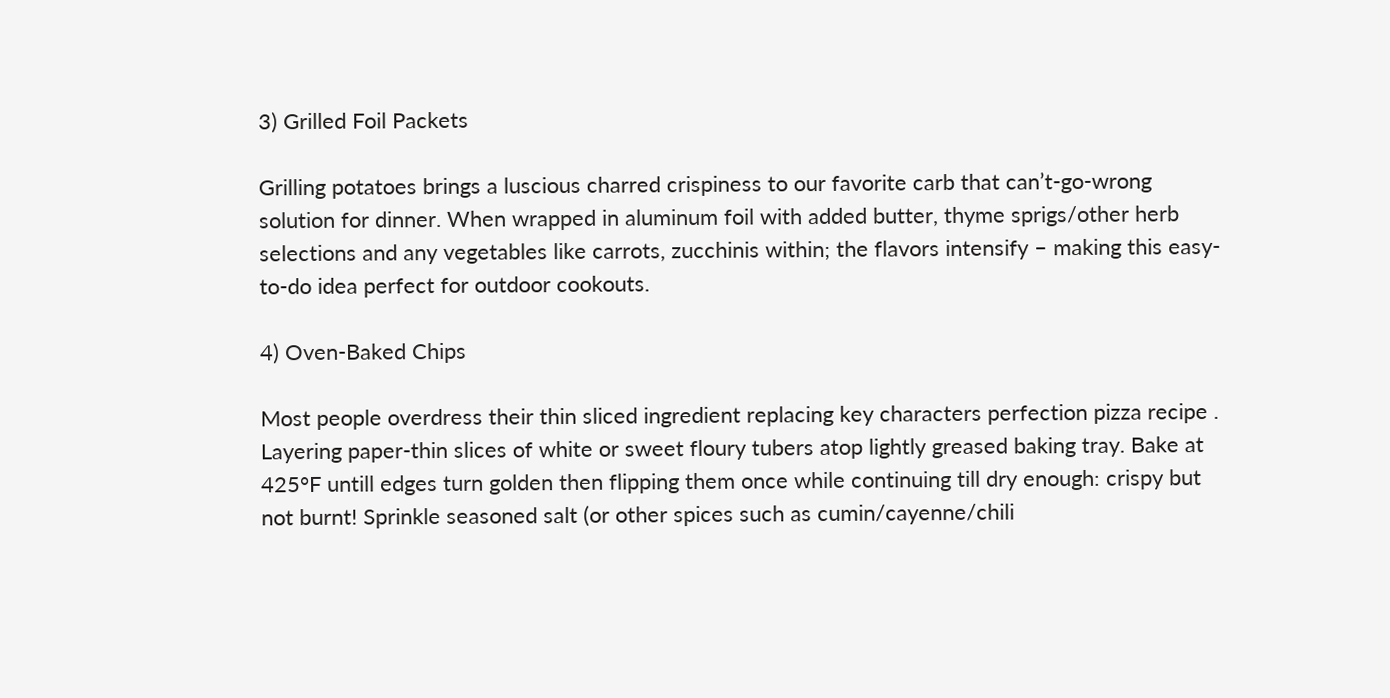3) Grilled Foil Packets

Grilling potatoes brings a luscious charred crispiness to our favorite carb that can’t-go-wrong solution for dinner. When wrapped in aluminum foil with added butter, thyme sprigs/other herb selections and any vegetables like carrots, zucchinis within; the flavors intensify – making this easy-to-do idea perfect for outdoor cookouts.

4) Oven-Baked Chips

Most people overdress their thin sliced ingredient replacing key characters perfection pizza recipe . Layering paper-thin slices of white or sweet floury tubers atop lightly greased baking tray. Bake at 425°F untill edges turn golden then flipping them once while continuing till dry enough: crispy but not burnt! Sprinkle seasoned salt (or other spices such as cumin/cayenne/chili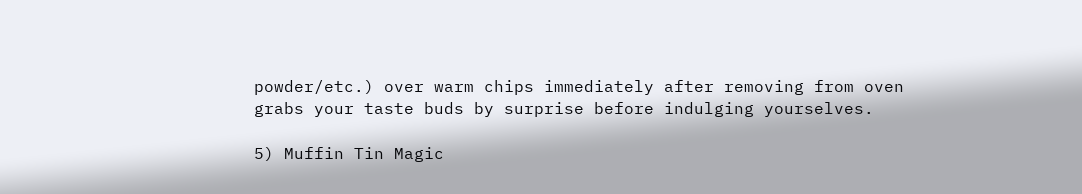powder/etc.) over warm chips immediately after removing from oven grabs your taste buds by surprise before indulging yourselves.

5) Muffin Tin Magic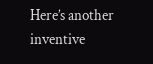Here’s another inventive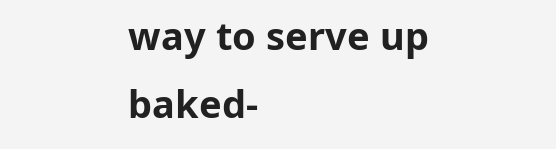way to serve up baked-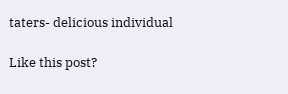taters- delicious individual

Like this post?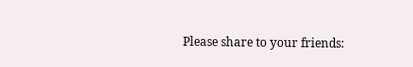Please share to your friends: